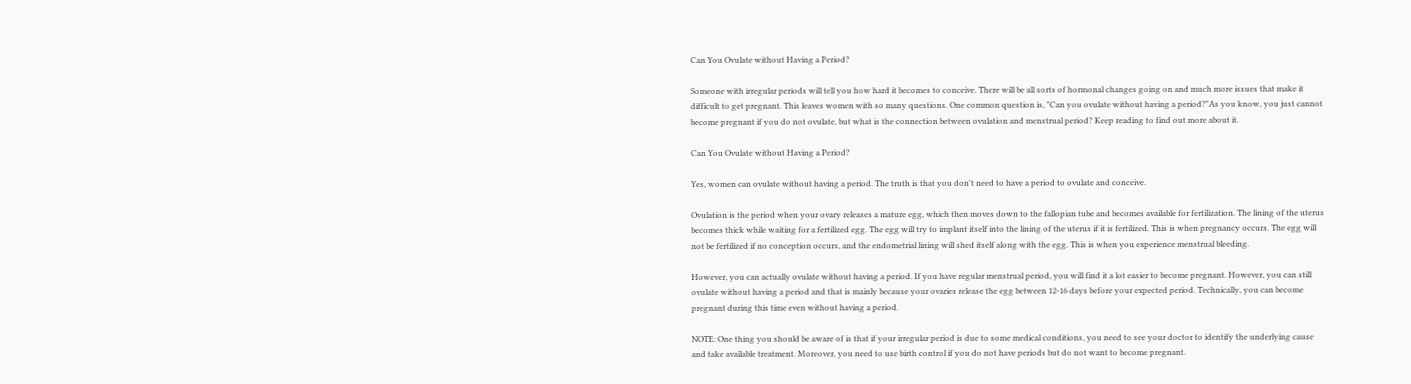Can You Ovulate without Having a Period?

Someone with irregular periods will tell you how hard it becomes to conceive. There will be all sorts of hormonal changes going on and much more issues that make it difficult to get pregnant. This leaves women with so many questions. One common question is, "Can you ovulate without having a period?"As you know, you just cannot become pregnant if you do not ovulate, but what is the connection between ovulation and menstrual period? Keep reading to find out more about it.

Can You Ovulate without Having a Period?

Yes, women can ovulate without having a period. The truth is that you don't need to have a period to ovulate and conceive.

Ovulation is the period when your ovary releases a mature egg, which then moves down to the fallopian tube and becomes available for fertilization. The lining of the uterus becomes thick while waiting for a fertilized egg. The egg will try to implant itself into the lining of the uterus if it is fertilized. This is when pregnancy occurs. The egg will not be fertilized if no conception occurs, and the endometrial lining will shed itself along with the egg. This is when you experience menstrual bleeding.

However, you can actually ovulate without having a period. If you have regular menstrual period, you will find it a lot easier to become pregnant. However, you can still ovulate without having a period and that is mainly because your ovaries release the egg between 12-16 days before your expected period. Technically, you can become pregnant during this time even without having a period.

NOTE: One thing you should be aware of is that if your irregular period is due to some medical conditions, you need to see your doctor to identify the underlying cause and take available treatment. Moreover, you need to use birth control if you do not have periods but do not want to become pregnant.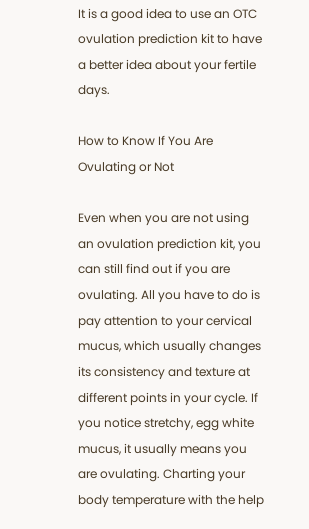It is a good idea to use an OTC ovulation prediction kit to have a better idea about your fertile days.

How to Know If You Are Ovulating or Not

Even when you are not using an ovulation prediction kit, you can still find out if you are ovulating. All you have to do is pay attention to your cervical mucus, which usually changes its consistency and texture at different points in your cycle. If you notice stretchy, egg white mucus, it usually means you are ovulating. Charting your body temperature with the help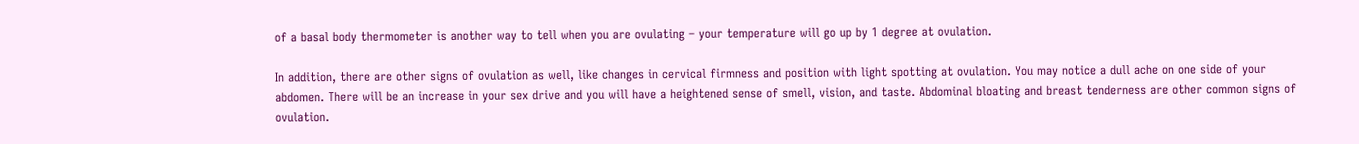of a basal body thermometer is another way to tell when you are ovulating – your temperature will go up by 1 degree at ovulation.

In addition, there are other signs of ovulation as well, like changes in cervical firmness and position with light spotting at ovulation. You may notice a dull ache on one side of your abdomen. There will be an increase in your sex drive and you will have a heightened sense of smell, vision, and taste. Abdominal bloating and breast tenderness are other common signs of ovulation.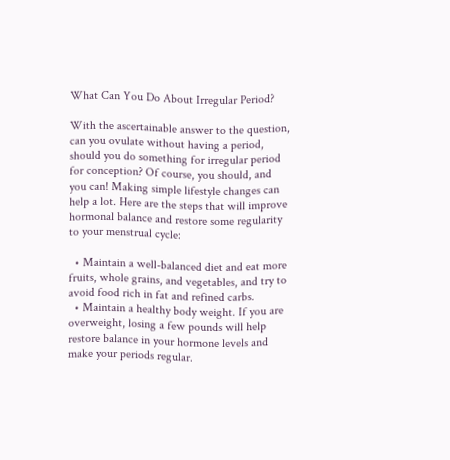What Can You Do About Irregular Period?

With the ascertainable answer to the question, can you ovulate without having a period, should you do something for irregular period for conception? Of course, you should, and you can! Making simple lifestyle changes can help a lot. Here are the steps that will improve hormonal balance and restore some regularity to your menstrual cycle:

  • Maintain a well-balanced diet and eat more fruits, whole grains, and vegetables, and try to avoid food rich in fat and refined carbs.
  • Maintain a healthy body weight. If you are overweight, losing a few pounds will help restore balance in your hormone levels and make your periods regular.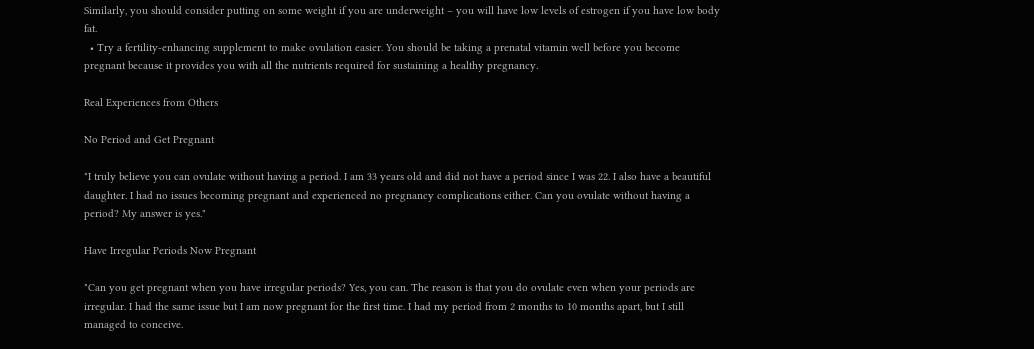Similarly, you should consider putting on some weight if you are underweight – you will have low levels of estrogen if you have low body fat.
  • Try a fertility-enhancing supplement to make ovulation easier. You should be taking a prenatal vitamin well before you become pregnant because it provides you with all the nutrients required for sustaining a healthy pregnancy.

Real Experiences from Others

No Period and Get Pregnant

"I truly believe you can ovulate without having a period. I am 33 years old and did not have a period since I was 22. I also have a beautiful daughter. I had no issues becoming pregnant and experienced no pregnancy complications either. Can you ovulate without having a period? My answer is yes."

Have Irregular Periods Now Pregnant

"Can you get pregnant when you have irregular periods? Yes, you can. The reason is that you do ovulate even when your periods are irregular. I had the same issue but I am now pregnant for the first time. I had my period from 2 months to 10 months apart, but I still managed to conceive.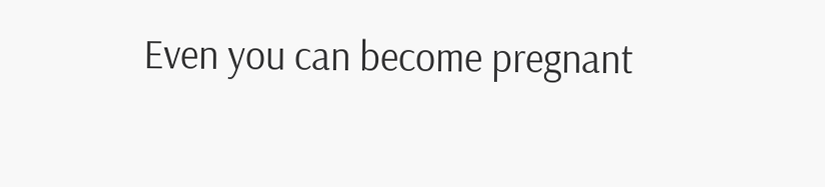Even you can become pregnant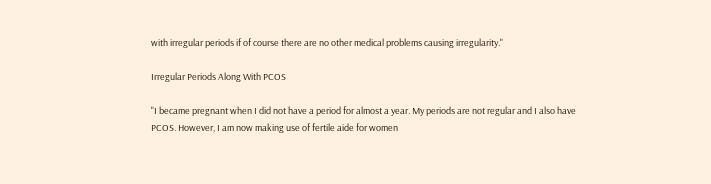with irregular periods if of course there are no other medical problems causing irregularity."

Irregular Periods Along With PCOS

"I became pregnant when I did not have a period for almost a year. My periods are not regular and I also have PCOS. However, I am now making use of fertile aide for women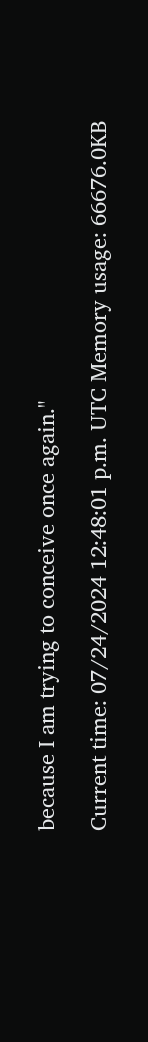because I am trying to conceive once again."

Current time: 07/24/2024 12:48:01 p.m. UTC Memory usage: 66676.0KB